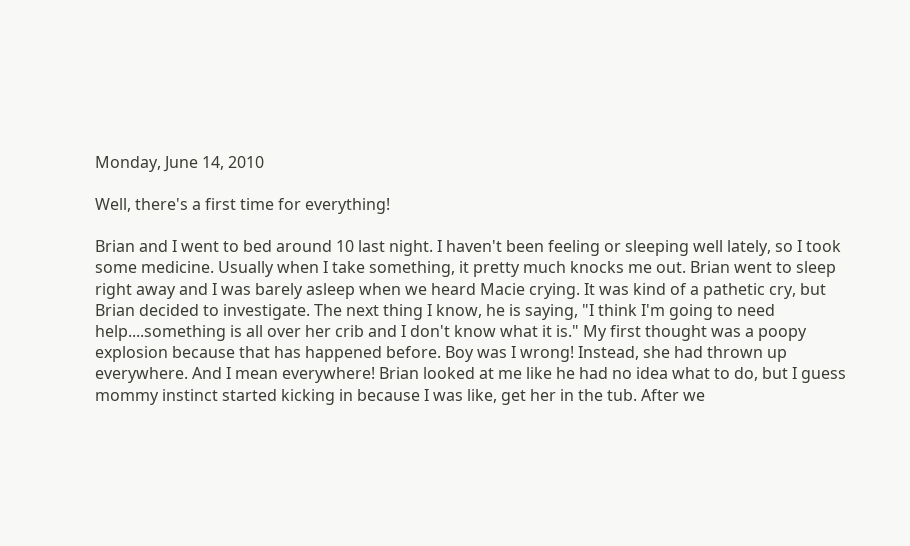Monday, June 14, 2010

Well, there's a first time for everything!

Brian and I went to bed around 10 last night. I haven't been feeling or sleeping well lately, so I took some medicine. Usually when I take something, it pretty much knocks me out. Brian went to sleep right away and I was barely asleep when we heard Macie crying. It was kind of a pathetic cry, but Brian decided to investigate. The next thing I know, he is saying, "I think I'm going to need help....something is all over her crib and I don't know what it is." My first thought was a poopy explosion because that has happened before. Boy was I wrong! Instead, she had thrown up everywhere. And I mean everywhere! Brian looked at me like he had no idea what to do, but I guess mommy instinct started kicking in because I was like, get her in the tub. After we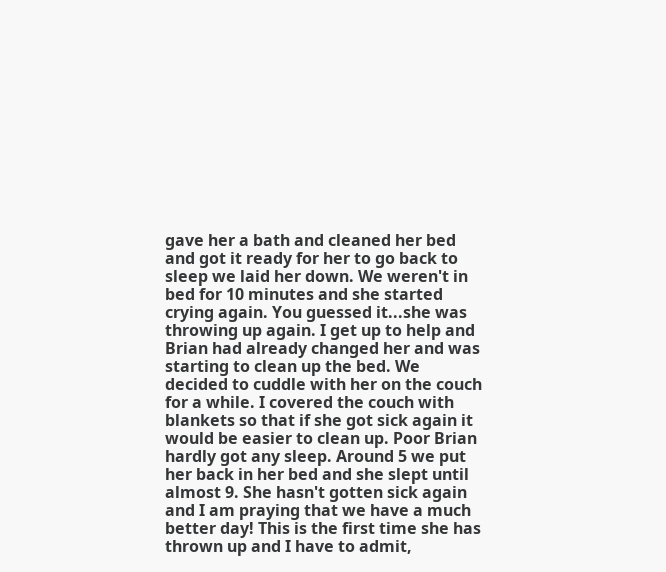gave her a bath and cleaned her bed and got it ready for her to go back to sleep we laid her down. We weren't in bed for 10 minutes and she started crying again. You guessed it...she was throwing up again. I get up to help and Brian had already changed her and was starting to clean up the bed. We decided to cuddle with her on the couch for a while. I covered the couch with blankets so that if she got sick again it would be easier to clean up. Poor Brian hardly got any sleep. Around 5 we put her back in her bed and she slept until almost 9. She hasn't gotten sick again and I am praying that we have a much better day! This is the first time she has thrown up and I have to admit,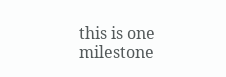this is one milestone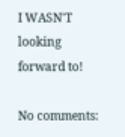I WASN'T looking forward to!

No comments: